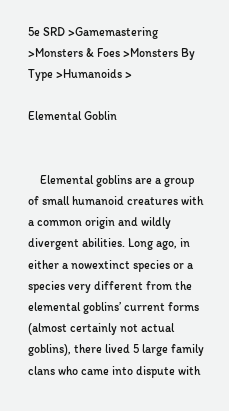5e SRD >Gamemastering >Monsters & Foes >Monsters By Type >Humanoids >

Elemental Goblin


    Elemental goblins are a group of small humanoid creatures with a common origin and wildly divergent abilities. Long ago, in either a nowextinct species or a species very different from the elemental goblins’ current forms (almost certainly not actual goblins), there lived 5 large family clans who came into dispute with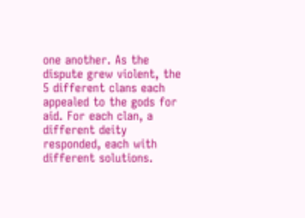one another. As the dispute grew violent, the 5 different clans each appealed to the gods for aid. For each clan, a different deity responded, each with different solutions.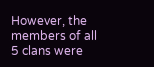However, the members of all 5 clans were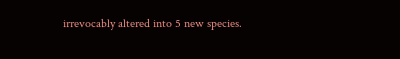irrevocably altered into 5 new species.